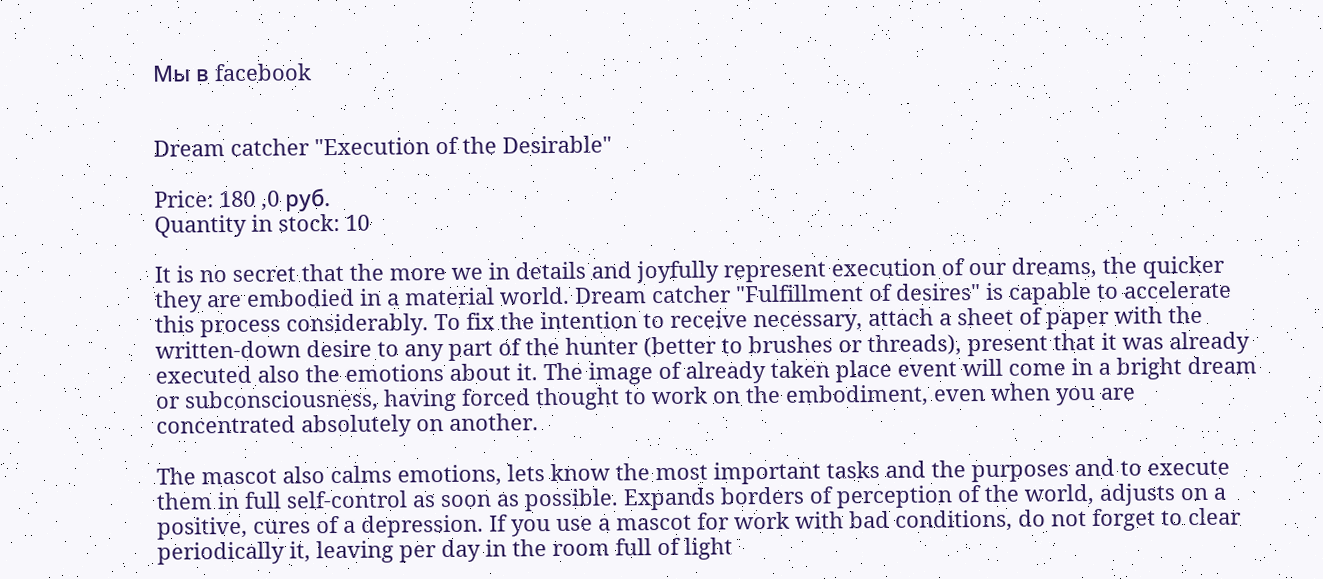Мы в facebook


Dream catcher "Execution of the Desirable"

Price: 180 ,0 руб.
Quantity in stock: 10

It is no secret that the more we in details and joyfully represent execution of our dreams, the quicker they are embodied in a material world. Dream catcher "Fulfillment of desires" is capable to accelerate this process considerably. To fix the intention to receive necessary, attach a sheet of paper with the written-down desire to any part of the hunter (better to brushes or threads), present that it was already executed also the emotions about it. The image of already taken place event will come in a bright dream or subconsciousness, having forced thought to work on the embodiment, even when you are concentrated absolutely on another.

The mascot also calms emotions, lets know the most important tasks and the purposes and to execute them in full self-control as soon as possible. Expands borders of perception of the world, adjusts on a positive, cures of a depression. If you use a mascot for work with bad conditions, do not forget to clear periodically it, leaving per day in the room full of light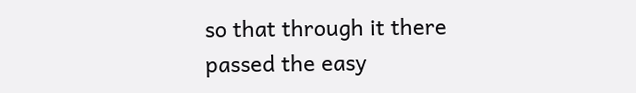so that through it there passed the easy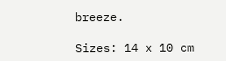breeze.

Sizes: 14 x 10 cm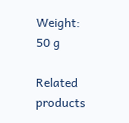Weight: 50 g

Related products